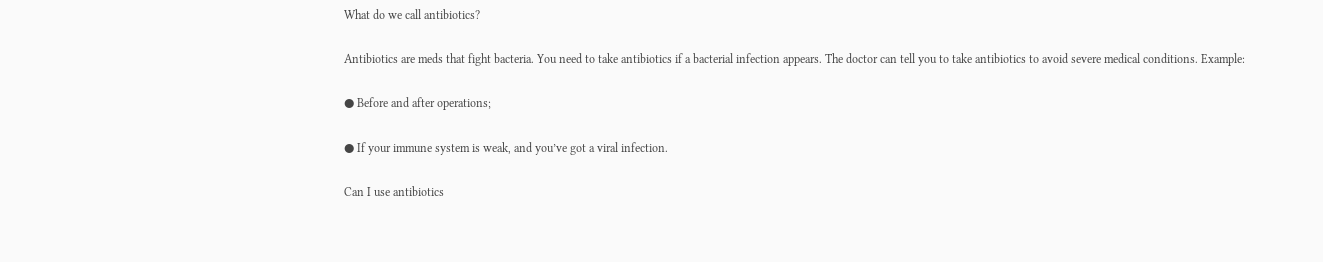What do we call antibiotics?

Antibiotics are meds that fight bacteria. You need to take antibiotics if a bacterial infection appears. The doctor can tell you to take antibiotics to avoid severe medical conditions. Example:

● Before and after operations;

● If your immune system is weak, and you’ve got a viral infection.

Can I use antibiotics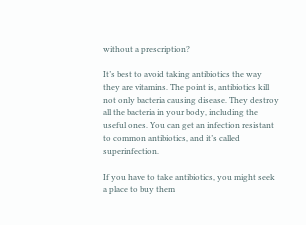without a prescription?

It’s best to avoid taking antibiotics the way they are vitamins. The point is, antibiotics kill not only bacteria causing disease. They destroy all the bacteria in your body, including the useful ones. You can get an infection resistant to common antibiotics, and it’s called superinfection.

If you have to take antibiotics, you might seek a place to buy them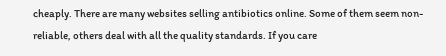cheaply. There are many websites selling antibiotics online. Some of them seem non-reliable, others deal with all the quality standards. If you care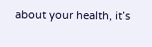about your health, it’s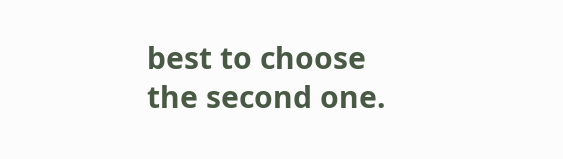best to choose the second one.